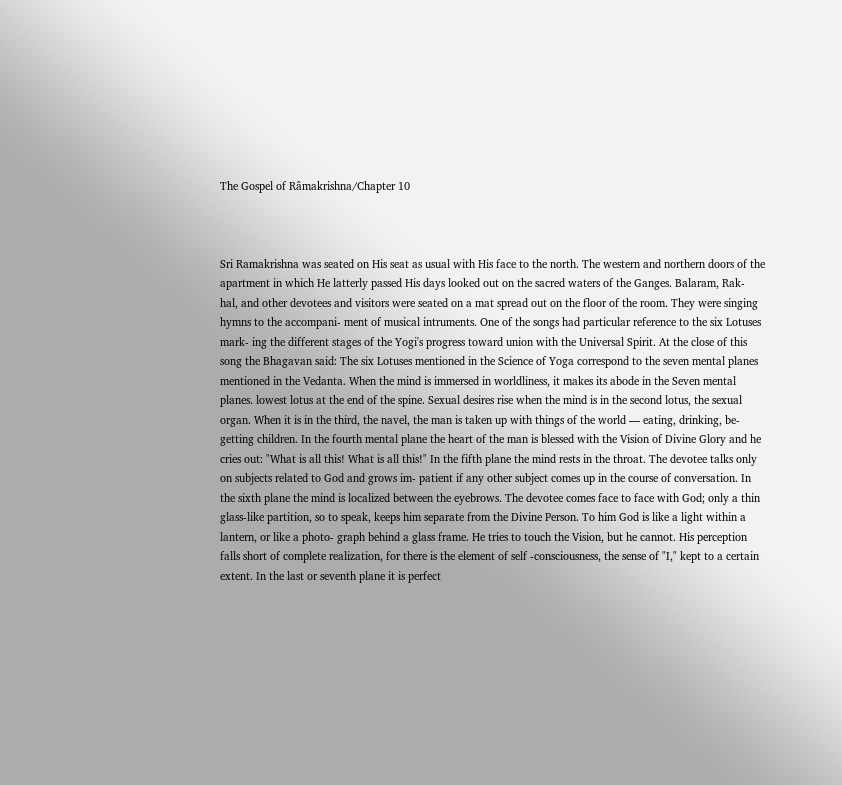The Gospel of Râmakrishna/Chapter 10



Sri Ramakrishna was seated on His seat as usual with His face to the north. The western and northern doors of the apartment in which He latterly passed His days looked out on the sacred waters of the Ganges. Balaram, Rak- hal, and other devotees and visitors were seated on a mat spread out on the floor of the room. They were singing hymns to the accompani- ment of musical intruments. One of the songs had particular reference to the six Lotuses mark- ing the different stages of the Yogi's progress toward union with the Universal Spirit. At the close of this song the Bhagavan said: The six Lotuses mentioned in the Science of Yoga correspond to the seven mental planes mentioned in the Vedanta. When the mind is immersed in worldliness, it makes its abode in the Seven mental planes. lowest lotus at the end of the spine. Sexual desires rise when the mind is in the second lotus, the sexual organ. When it is in the third, the navel, the man is taken up with things of the world — eating, drinking, be- getting children. In the fourth mental plane the heart of the man is blessed with the Vision of Divine Glory and he cries out: "What is all this! What is all this!" In the fifth plane the mind rests in the throat. The devotee talks only on subjects related to God and grows im- patient if any other subject comes up in the course of conversation. In the sixth plane the mind is localized between the eyebrows. The devotee comes face to face with God; only a thin glass-like partition, so to speak, keeps him separate from the Divine Person. To him God is like a light within a lantern, or like a photo- graph behind a glass frame. He tries to touch the Vision, but he cannot. His perception falls short of complete realization, for there is the element of self -consciousness, the sense of "I," kept to a certain extent. In the last or seventh plane it is perfect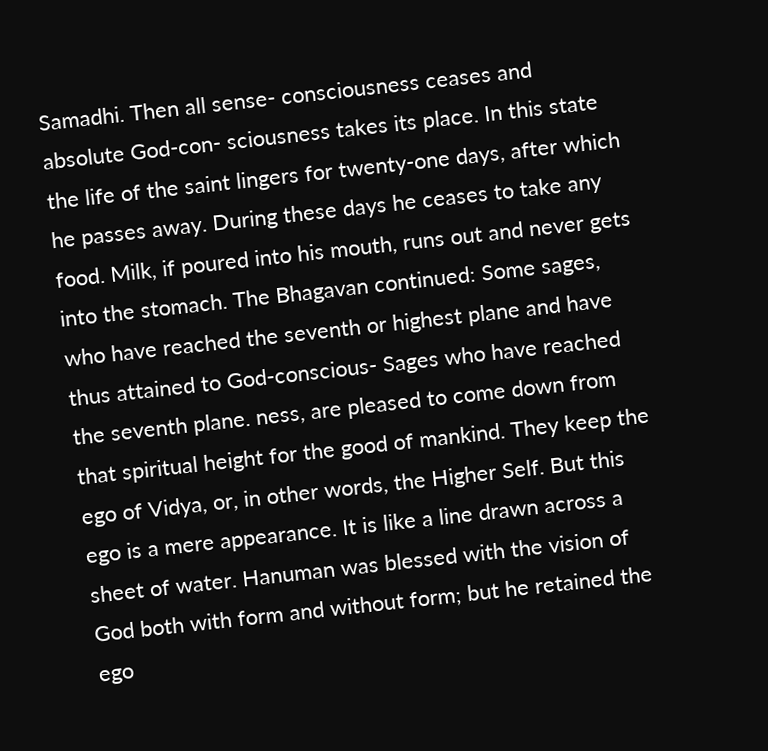Samadhi. Then all sense- consciousness ceases and absolute God-con- sciousness takes its place. In this state the life of the saint lingers for twenty-one days, after which he passes away. During these days he ceases to take any food. Milk, if poured into his mouth, runs out and never gets into the stomach. The Bhagavan continued: Some sages, who have reached the seventh or highest plane and have thus attained to God-conscious- Sages who have reached the seventh plane. ness, are pleased to come down from that spiritual height for the good of mankind. They keep the ego of Vidya, or, in other words, the Higher Self. But this ego is a mere appearance. It is like a line drawn across a sheet of water. Hanuman was blessed with the vision of God both with form and without form; but he retained the ego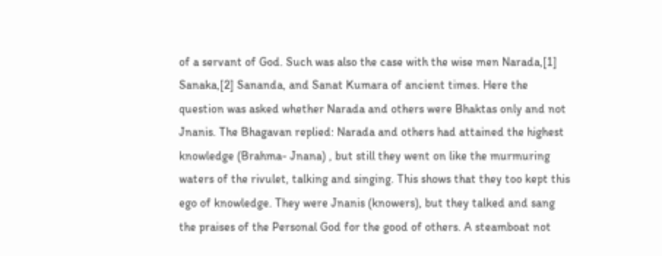of a servant of God. Such was also the case with the wise men Narada,[1] Sanaka,[2] Sananda, and Sanat Kumara of ancient times. Here the question was asked whether Narada and others were Bhaktas only and not Jnanis. The Bhagavan replied: Narada and others had attained the highest knowledge (Brahma- Jnana) , but still they went on like the murmuring waters of the rivulet, talking and singing. This shows that they too kept this ego of knowledge. They were Jnanis (knowers), but they talked and sang the praises of the Personal God for the good of others. A steamboat not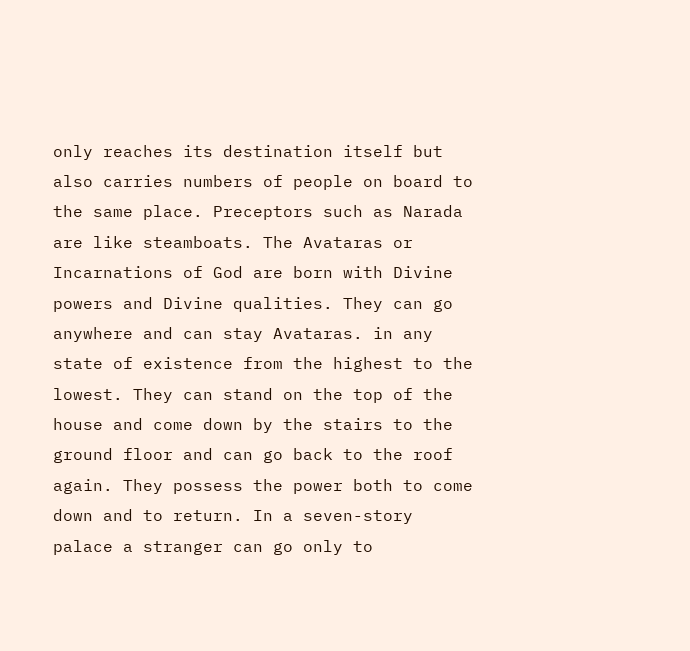only reaches its destination itself but also carries numbers of people on board to the same place. Preceptors such as Narada are like steamboats. The Avataras or Incarnations of God are born with Divine powers and Divine qualities. They can go anywhere and can stay Avataras. in any state of existence from the highest to the lowest. They can stand on the top of the house and come down by the stairs to the ground floor and can go back to the roof again. They possess the power both to come down and to return. In a seven-story palace a stranger can go only to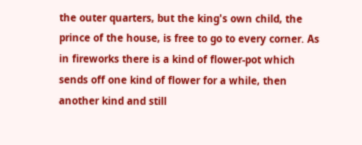the outer quarters, but the king's own child, the prince of the house, is free to go to every corner. As in fireworks there is a kind of flower-pot which sends off one kind of flower for a while, then another kind and still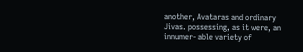another, Avataras and ordinary Jivas. possessing, as it were, an innumer- able variety of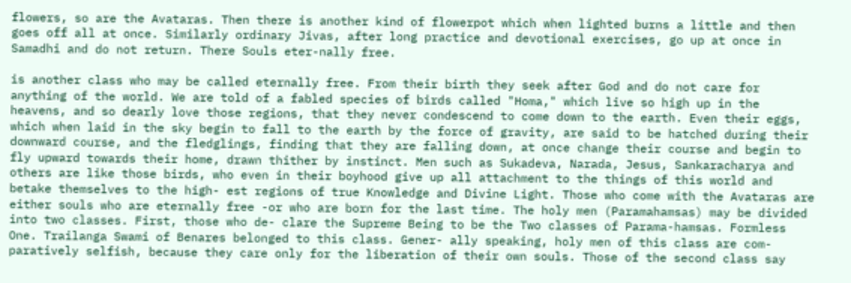flowers, so are the Avataras. Then there is another kind of flowerpot which when lighted burns a little and then goes off all at once. Similarly ordinary Jivas, after long practice and devotional exercises, go up at once in Samadhi and do not return. There Souls eter-nally free.

is another class who may be called eternally free. From their birth they seek after God and do not care for anything of the world. We are told of a fabled species of birds called "Homa," which live so high up in the heavens, and so dearly love those regions, that they never condescend to come down to the earth. Even their eggs, which when laid in the sky begin to fall to the earth by the force of gravity, are said to be hatched during their downward course, and the fledglings, finding that they are falling down, at once change their course and begin to fly upward towards their home, drawn thither by instinct. Men such as Sukadeva, Narada, Jesus, Sankaracharya and others are like those birds, who even in their boyhood give up all attachment to the things of this world and betake themselves to the high- est regions of true Knowledge and Divine Light. Those who come with the Avataras are either souls who are eternally free -or who are born for the last time. The holy men (Paramahamsas) may be divided into two classes. First, those who de- clare the Supreme Being to be the Two classes of Parama-hamsas. Formless One. Trailanga Swami of Benares belonged to this class. Gener- ally speaking, holy men of this class are com- paratively selfish, because they care only for the liberation of their own souls. Those of the second class say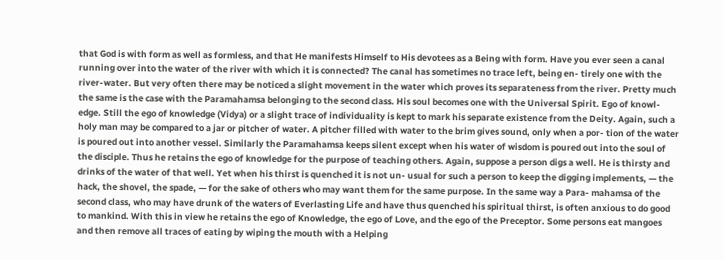that God is with form as well as formless, and that He manifests Himself to His devotees as a Being with form. Have you ever seen a canal running over into the water of the river with which it is connected? The canal has sometimes no trace left, being en- tirely one with the river-water. But very often there may be noticed a slight movement in the water which proves its separateness from the river. Pretty much the same is the case with the Paramahamsa belonging to the second class. His soul becomes one with the Universal Spirit. Ego of knowl-edge. Still the ego of knowledge (Vidya) or a slight trace of individuality is kept to mark his separate existence from the Deity. Again, such a holy man may be compared to a jar or pitcher of water. A pitcher filled with water to the brim gives sound, only when a por- tion of the water is poured out into another vessel. Similarly the Paramahamsa keeps silent except when his water of wisdom is poured out into the soul of the disciple. Thus he retains the ego of knowledge for the purpose of teaching others. Again, suppose a person digs a well. He is thirsty and drinks of the water of that well. Yet when his thirst is quenched it is not un- usual for such a person to keep the digging implements, — the hack, the shovel, the spade, — for the sake of others who may want them for the same purpose. In the same way a Para- mahamsa of the second class, who may have drunk of the waters of Everlasting Life and have thus quenched his spiritual thirst, is often anxious to do good to mankind. With this in view he retains the ego of Knowledge, the ego of Love, and the ego of the Preceptor. Some persons eat mangoes and then remove all traces of eating by wiping the mouth with a Helping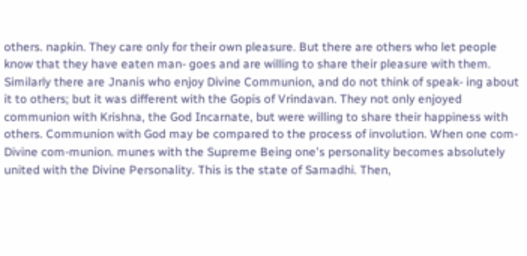others. napkin. They care only for their own pleasure. But there are others who let people know that they have eaten man- goes and are willing to share their pleasure with them. Similarly there are Jnanis who enjoy Divine Communion, and do not think of speak- ing about it to others; but it was different with the Gopis of Vrindavan. They not only enjoyed communion with Krishna, the God Incarnate, but were willing to share their happiness with others. Communion with God may be compared to the process of involution. When one com- Divine com-munion. munes with the Supreme Being one's personality becomes absolutely united with the Divine Personality. This is the state of Samadhi. Then,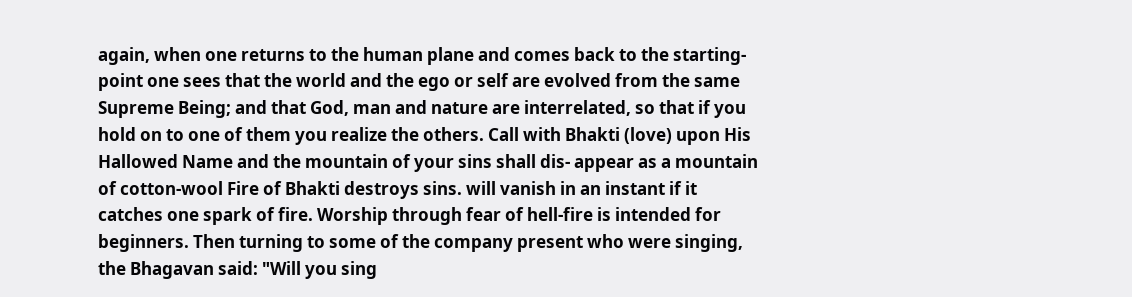again, when one returns to the human plane and comes back to the starting- point one sees that the world and the ego or self are evolved from the same Supreme Being; and that God, man and nature are interrelated, so that if you hold on to one of them you realize the others. Call with Bhakti (love) upon His Hallowed Name and the mountain of your sins shall dis- appear as a mountain of cotton-wool Fire of Bhakti destroys sins. will vanish in an instant if it catches one spark of fire. Worship through fear of hell-fire is intended for beginners. Then turning to some of the company present who were singing, the Bhagavan said: "Will you sing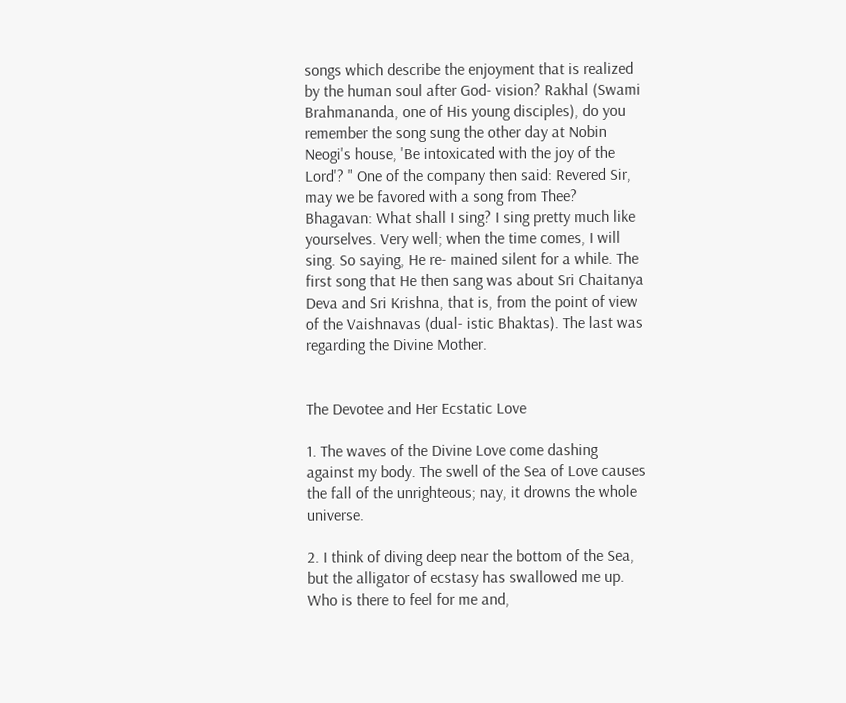songs which describe the enjoyment that is realized by the human soul after God- vision? Rakhal (Swami Brahmananda, one of His young disciples), do you remember the song sung the other day at Nobin Neogi's house, 'Be intoxicated with the joy of the Lord'? " One of the company then said: Revered Sir, may we be favored with a song from Thee? Bhagavan: What shall I sing? I sing pretty much like yourselves. Very well; when the time comes, I will sing. So saying, He re- mained silent for a while. The first song that He then sang was about Sri Chaitanya Deva and Sri Krishna, that is, from the point of view of the Vaishnavas (dual- istic Bhaktas). The last was regarding the Divine Mother.


The Devotee and Her Ecstatic Love

1. The waves of the Divine Love come dashing against my body. The swell of the Sea of Love causes the fall of the unrighteous; nay, it drowns the whole universe.

2. I think of diving deep near the bottom of the Sea, but the alligator of ecstasy has swallowed me up. Who is there to feel for me and,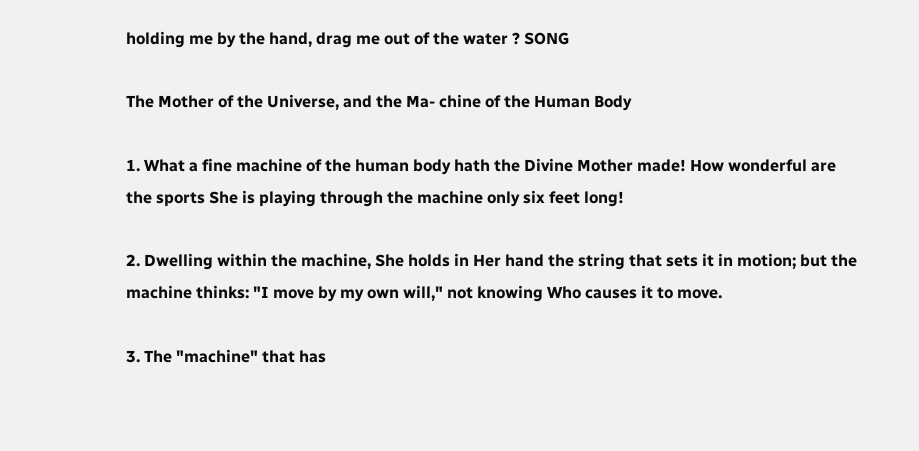holding me by the hand, drag me out of the water ? SONG

The Mother of the Universe, and the Ma- chine of the Human Body

1. What a fine machine of the human body hath the Divine Mother made! How wonderful are the sports She is playing through the machine only six feet long!

2. Dwelling within the machine, She holds in Her hand the string that sets it in motion; but the machine thinks: "I move by my own will," not knowing Who causes it to move.

3. The "machine" that has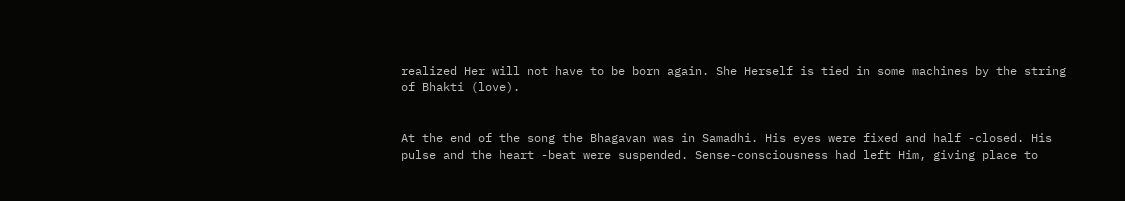realized Her will not have to be born again. She Herself is tied in some machines by the string of Bhakti (love).


At the end of the song the Bhagavan was in Samadhi. His eyes were fixed and half -closed. His pulse and the heart -beat were suspended. Sense-consciousness had left Him, giving place to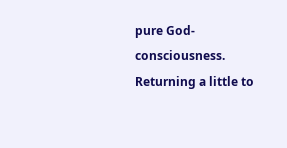pure God-consciousness. Returning a little to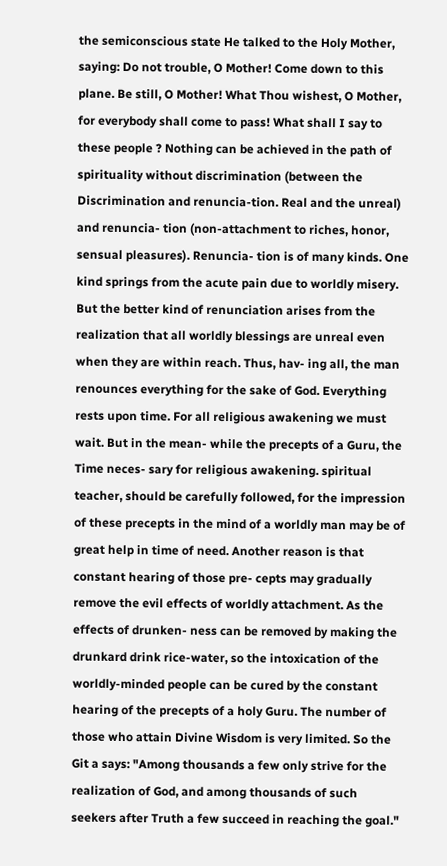the semiconscious state He talked to the Holy Mother, saying: Do not trouble, O Mother! Come down to this plane. Be still, O Mother! What Thou wishest, O Mother, for everybody shall come to pass! What shall I say to these people ? Nothing can be achieved in the path of spirituality without discrimination (between the Discrimination and renuncia-tion. Real and the unreal) and renuncia- tion (non-attachment to riches, honor, sensual pleasures). Renuncia- tion is of many kinds. One kind springs from the acute pain due to worldly misery. But the better kind of renunciation arises from the realization that all worldly blessings are unreal even when they are within reach. Thus, hav- ing all, the man renounces everything for the sake of God. Everything rests upon time. For all religious awakening we must wait. But in the mean- while the precepts of a Guru, the Time neces- sary for religious awakening. spiritual teacher, should be carefully followed, for the impression of these precepts in the mind of a worldly man may be of great help in time of need. Another reason is that constant hearing of those pre- cepts may gradually remove the evil effects of worldly attachment. As the effects of drunken- ness can be removed by making the drunkard drink rice-water, so the intoxication of the worldly-minded people can be cured by the constant hearing of the precepts of a holy Guru. The number of those who attain Divine Wisdom is very limited. So the Git a says: "Among thousands a few only strive for the realization of God, and among thousands of such seekers after Truth a few succeed in reaching the goal."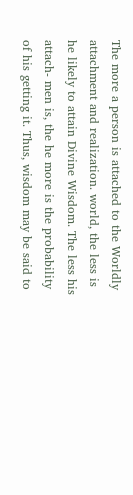The more a person is attached to the Worldly attachment and realization. world, the less is he likely to attain Divine Wisdom. The less his attach- men is, the he more is the probability of his getting it. Thus, wisdom may be said to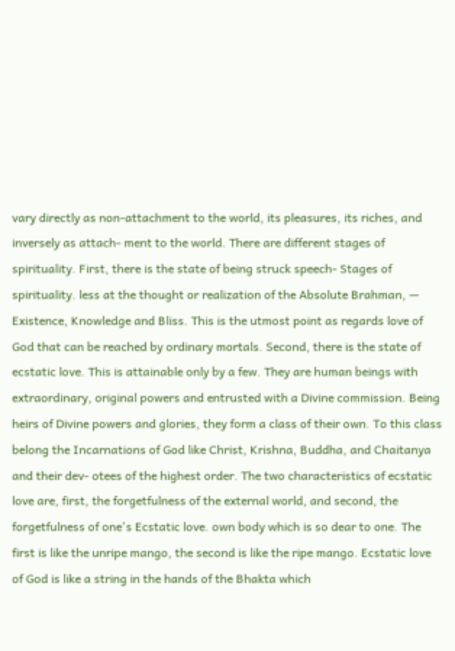vary directly as non-attachment to the world, its pleasures, its riches, and inversely as attach- ment to the world. There are different stages of spirituality. First, there is the state of being struck speech- Stages of spirituality. less at the thought or realization of the Absolute Brahman, — Existence, Knowledge and Bliss. This is the utmost point as regards love of God that can be reached by ordinary mortals. Second, there is the state of ecstatic love. This is attainable only by a few. They are human beings with extraordinary, original powers and entrusted with a Divine commission. Being heirs of Divine powers and glories, they form a class of their own. To this class belong the Incarnations of God like Christ, Krishna, Buddha, and Chaitanya and their dev- otees of the highest order. The two characteristics of ecstatic love are, first, the forgetfulness of the external world, and second, the forgetfulness of one's Ecstatic love. own body which is so dear to one. The first is like the unripe mango, the second is like the ripe mango. Ecstatic love of God is like a string in the hands of the Bhakta which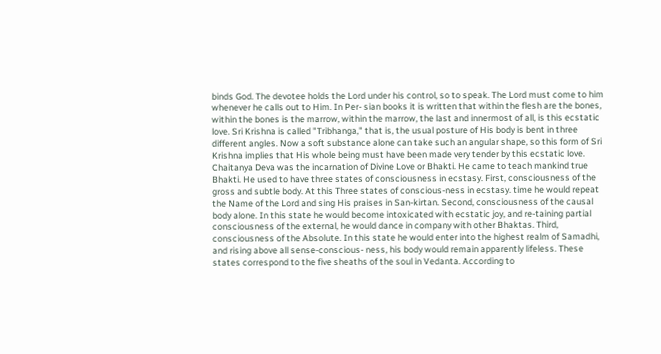binds God. The devotee holds the Lord under his control, so to speak. The Lord must come to him whenever he calls out to Him. In Per- sian books it is written that within the flesh are the bones, within the bones is the marrow, within the marrow, the last and innermost of all, is this ecstatic love. Sri Krishna is called "Tribhanga," that is, the usual posture of His body is bent in three different angles. Now a soft substance alone can take such an angular shape, so this form of Sri Krishna implies that His whole being must have been made very tender by this ecstatic love. Chaitanya Deva was the incarnation of Divine Love or Bhakti. He came to teach mankind true Bhakti. He used to have three states of consciousness in ecstasy. First, consciousness of the gross and subtle body. At this Three states of conscious-ness in ecstasy. time he would repeat the Name of the Lord and sing His praises in San-kirtan. Second, consciousness of the causal body alone. In this state he would become intoxicated with ecstatic joy, and re-taining partial consciousness of the external, he would dance in company with other Bhaktas. Third, consciousness of the Absolute. In this state he would enter into the highest realm of Samadhi, and rising above all sense-conscious- ness, his body would remain apparently lifeless. These states correspond to the five sheaths of the soul in Vedanta. According to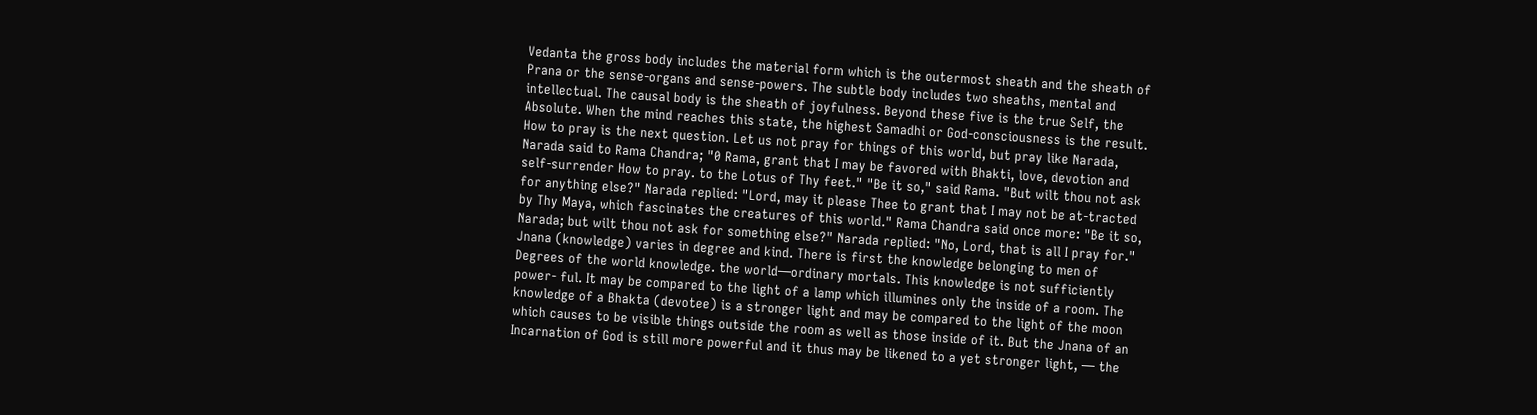Vedanta the gross body includes the material form which is the outermost sheath and the sheath of Prana or the sense-organs and sense-powers. The subtle body includes two sheaths, mental and intellectual. The causal body is the sheath of joyfulness. Beyond these five is the true Self, the Absolute. When the mind reaches this state, the highest Samadhi or God-consciousness is the result. How to pray is the next question. Let us not pray for things of this world, but pray like Narada, Narada said to Rama Chandra; "0 Rama, grant that I may be favored with Bhakti, love, devotion and self-surrender How to pray. to the Lotus of Thy feet." "Be it so," said Rama. "But wilt thou not ask for anything else?" Narada replied: "Lord, may it please Thee to grant that I may not be at-tracted by Thy Maya, which fascinates the creatures of this world." Rama Chandra said once more: "Be it so, Narada; but wilt thou not ask for something else?" Narada replied: "No, Lord, that is all I pray for." Jnana (knowledge) varies in degree and kind. There is first the knowledge belonging to men of Degrees of the world knowledge. the world—ordinary mortals. This knowledge is not sufficiently power- ful. It may be compared to the light of a lamp which illumines only the inside of a room. The knowledge of a Bhakta (devotee) is a stronger light and may be compared to the light of the moon which causes to be visible things outside the room as well as those inside of it. But the Jnana of an Incarnation of God is still more powerful and it thus may be likened to a yet stronger light, — the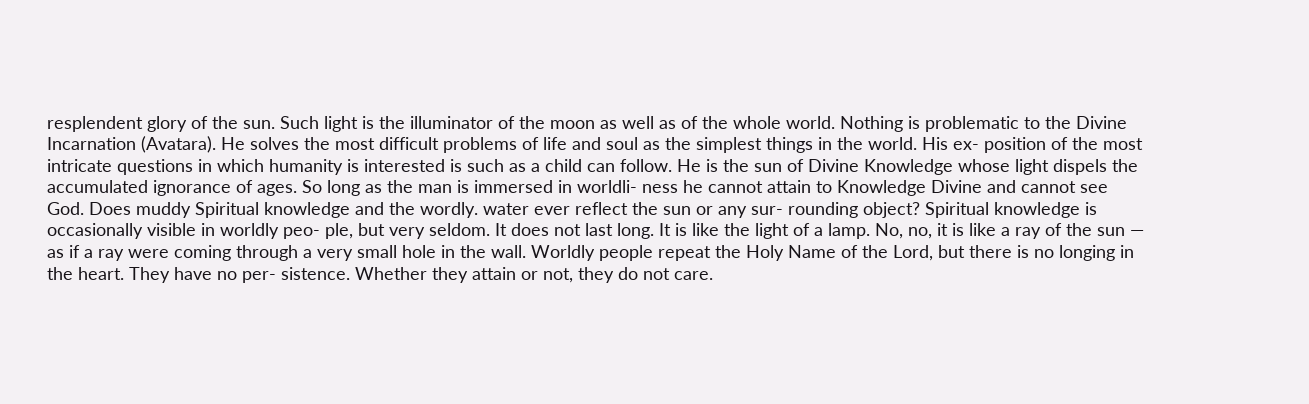resplendent glory of the sun. Such light is the illuminator of the moon as well as of the whole world. Nothing is problematic to the Divine Incarnation (Avatara). He solves the most difficult problems of life and soul as the simplest things in the world. His ex- position of the most intricate questions in which humanity is interested is such as a child can follow. He is the sun of Divine Knowledge whose light dispels the accumulated ignorance of ages. So long as the man is immersed in worldli- ness he cannot attain to Knowledge Divine and cannot see God. Does muddy Spiritual knowledge and the wordly. water ever reflect the sun or any sur- rounding object? Spiritual knowledge is occasionally visible in worldly peo- ple, but very seldom. It does not last long. It is like the light of a lamp. No, no, it is like a ray of the sun — as if a ray were coming through a very small hole in the wall. Worldly people repeat the Holy Name of the Lord, but there is no longing in the heart. They have no per- sistence. Whether they attain or not, they do not care.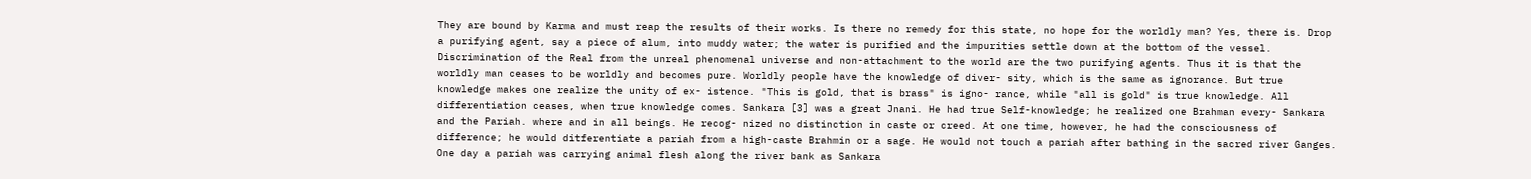They are bound by Karma and must reap the results of their works. Is there no remedy for this state, no hope for the worldly man? Yes, there is. Drop a purifying agent, say a piece of alum, into muddy water; the water is purified and the impurities settle down at the bottom of the vessel. Discrimination of the Real from the unreal phenomenal universe and non-attachment to the world are the two purifying agents. Thus it is that the worldly man ceases to be worldly and becomes pure. Worldly people have the knowledge of diver- sity, which is the same as ignorance. But true knowledge makes one realize the unity of ex- istence. "This is gold, that is brass" is igno- rance, while "all is gold" is true knowledge. All differentiation ceases, when true knowledge comes. Sankara [3] was a great Jnani. He had true Self-knowledge; he realized one Brahman every- Sankara and the Pariah. where and in all beings. He recog- nized no distinction in caste or creed. At one time, however, he had the consciousness of difference; he would ditferentiate a pariah from a high-caste Brahmin or a sage. He would not touch a pariah after bathing in the sacred river Ganges. One day a pariah was carrying animal flesh along the river bank as Sankara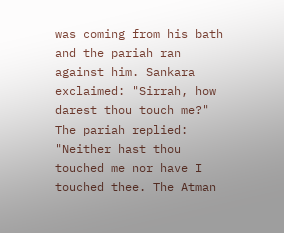was coming from his bath and the pariah ran against him. Sankara exclaimed: "Sirrah, how darest thou touch me?" The pariah replied: "Neither hast thou touched me nor have I touched thee. The Atman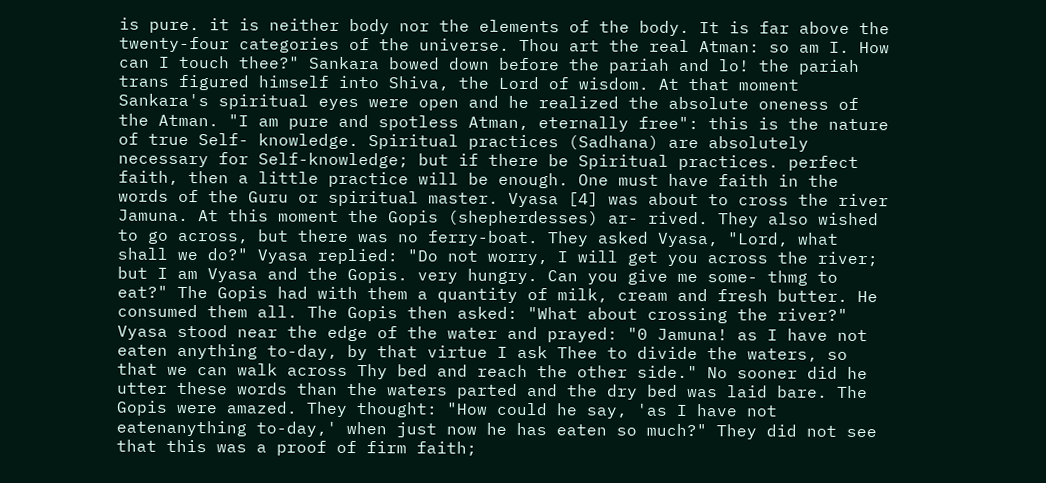is pure. it is neither body nor the elements of the body. It is far above the twenty-four categories of the universe. Thou art the real Atman: so am I. How can I touch thee?" Sankara bowed down before the pariah and lo! the pariah trans figured himself into Shiva, the Lord of wisdom. At that moment Sankara's spiritual eyes were open and he realized the absolute oneness of the Atman. "I am pure and spotless Atman, eternally free": this is the nature of true Self- knowledge. Spiritual practices (Sadhana) are absolutely necessary for Self-knowledge; but if there be Spiritual practices. perfect faith, then a little practice will be enough. One must have faith in the words of the Guru or spiritual master. Vyasa [4] was about to cross the river Jamuna. At this moment the Gopis (shepherdesses) ar- rived. They also wished to go across, but there was no ferry-boat. They asked Vyasa, "Lord, what shall we do?" Vyasa replied: "Do not worry, I will get you across the river; but I am Vyasa and the Gopis. very hungry. Can you give me some- thmg to eat?" The Gopis had with them a quantity of milk, cream and fresh butter. He consumed them all. The Gopis then asked: "What about crossing the river?" Vyasa stood near the edge of the water and prayed: "0 Jamuna! as I have not eaten anything to-day, by that virtue I ask Thee to divide the waters, so that we can walk across Thy bed and reach the other side." No sooner did he utter these words than the waters parted and the dry bed was laid bare. The Gopis were amazed. They thought: "How could he say, 'as I have not eatenanything to-day,' when just now he has eaten so much?" They did not see that this was a proof of firm faith;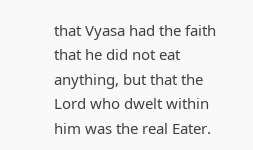that Vyasa had the faith that he did not eat anything, but that the Lord who dwelt within him was the real Eater.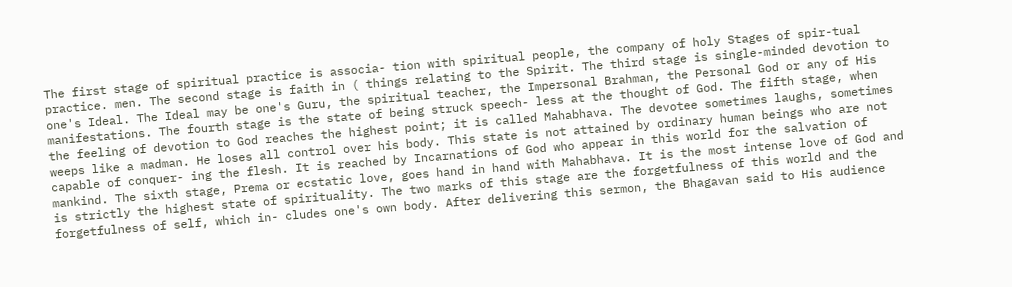The first stage of spiritual practice is associa- tion with spiritual people, the company of holy Stages of spir-tual practice. men. The second stage is faith in ( things relating to the Spirit. The third stage is single-minded devotion to one's Ideal. The Ideal may be one's Guru, the spiritual teacher, the Impersonal Brahman, the Personal God or any of His manifestations. The fourth stage is the state of being struck speech- less at the thought of God. The fifth stage, when the feeling of devotion to God reaches the highest point; it is called Mahabhava. The devotee sometimes laughs, sometimes weeps like a madman. He loses all control over his body. This state is not attained by ordinary human beings who are not capable of conquer- ing the flesh. It is reached by Incarnations of God who appear in this world for the salvation of mankind. The sixth stage, Prema or ecstatic love, goes hand in hand with Mahabhava. It is the most intense love of God and is strictly the highest state of spirituality. The two marks of this stage are the forgetfulness of this world and the forgetfulness of self, which in- cludes one's own body. After delivering this sermon, the Bhagavan said to His audience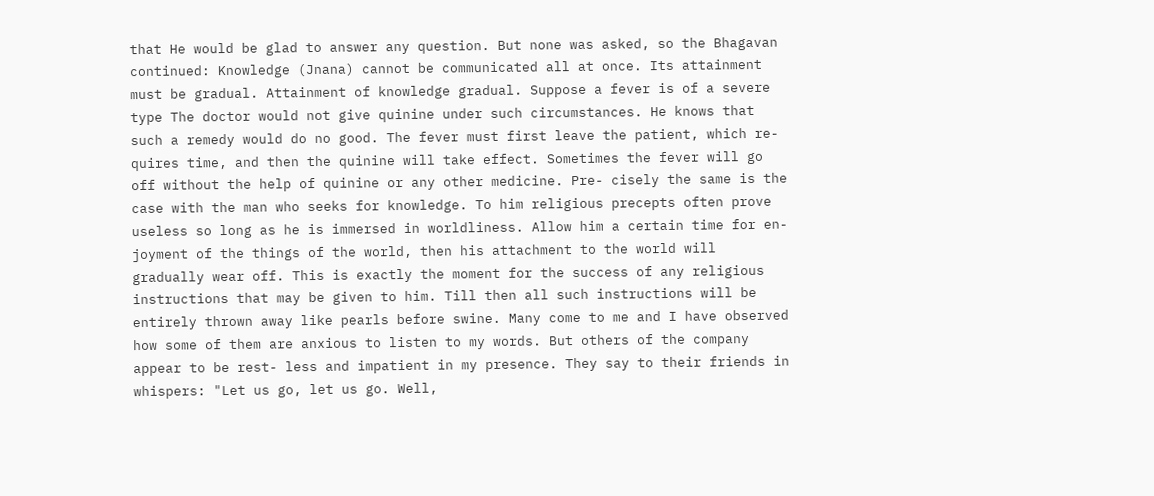that He would be glad to answer any question. But none was asked, so the Bhagavan continued: Knowledge (Jnana) cannot be communicated all at once. Its attainment must be gradual. Attainment of knowledge gradual. Suppose a fever is of a severe type The doctor would not give quinine under such circumstances. He knows that such a remedy would do no good. The fever must first leave the patient, which re- quires time, and then the quinine will take effect. Sometimes the fever will go off without the help of quinine or any other medicine. Pre- cisely the same is the case with the man who seeks for knowledge. To him religious precepts often prove useless so long as he is immersed in worldliness. Allow him a certain time for en- joyment of the things of the world, then his attachment to the world will gradually wear off. This is exactly the moment for the success of any religious instructions that may be given to him. Till then all such instructions will be entirely thrown away like pearls before swine. Many come to me and I have observed how some of them are anxious to listen to my words. But others of the company appear to be rest- less and impatient in my presence. They say to their friends in whispers: "Let us go, let us go. Well,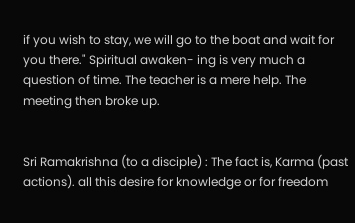if you wish to stay, we will go to the boat and wait for you there." Spiritual awaken- ing is very much a question of time. The teacher is a mere help. The meeting then broke up.


Sri Ramakrishna (to a disciple) : The fact is, Karma (past actions). all this desire for knowledge or for freedom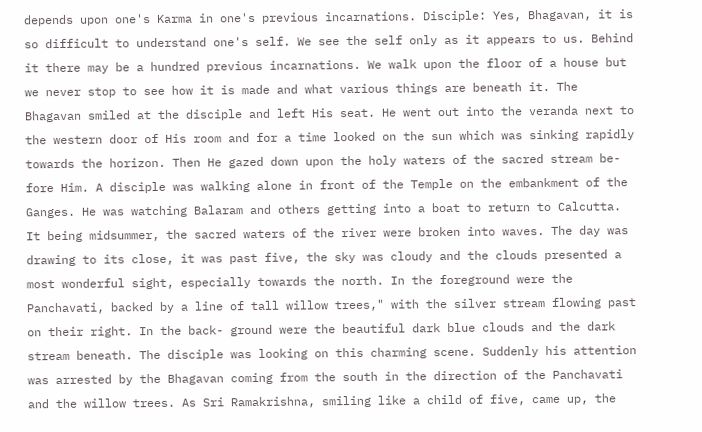depends upon one's Karma in one's previous incarnations. Disciple: Yes, Bhagavan, it is so difficult to understand one's self. We see the self only as it appears to us. Behind it there may be a hundred previous incarnations. We walk upon the floor of a house but we never stop to see how it is made and what various things are beneath it. The Bhagavan smiled at the disciple and left His seat. He went out into the veranda next to the western door of His room and for a time looked on the sun which was sinking rapidly towards the horizon. Then He gazed down upon the holy waters of the sacred stream be- fore Him. A disciple was walking alone in front of the Temple on the embankment of the Ganges. He was watching Balaram and others getting into a boat to return to Calcutta. It being midsummer, the sacred waters of the river were broken into waves. The day was drawing to its close, it was past five, the sky was cloudy and the clouds presented a most wonderful sight, especially towards the north. In the foreground were the Panchavati, backed by a line of tall willow trees," with the silver stream flowing past on their right. In the back- ground were the beautiful dark blue clouds and the dark stream beneath. The disciple was looking on this charming scene. Suddenly his attention was arrested by the Bhagavan coming from the south in the direction of the Panchavati and the willow trees. As Sri Ramakrishna, smiling like a child of five, came up, the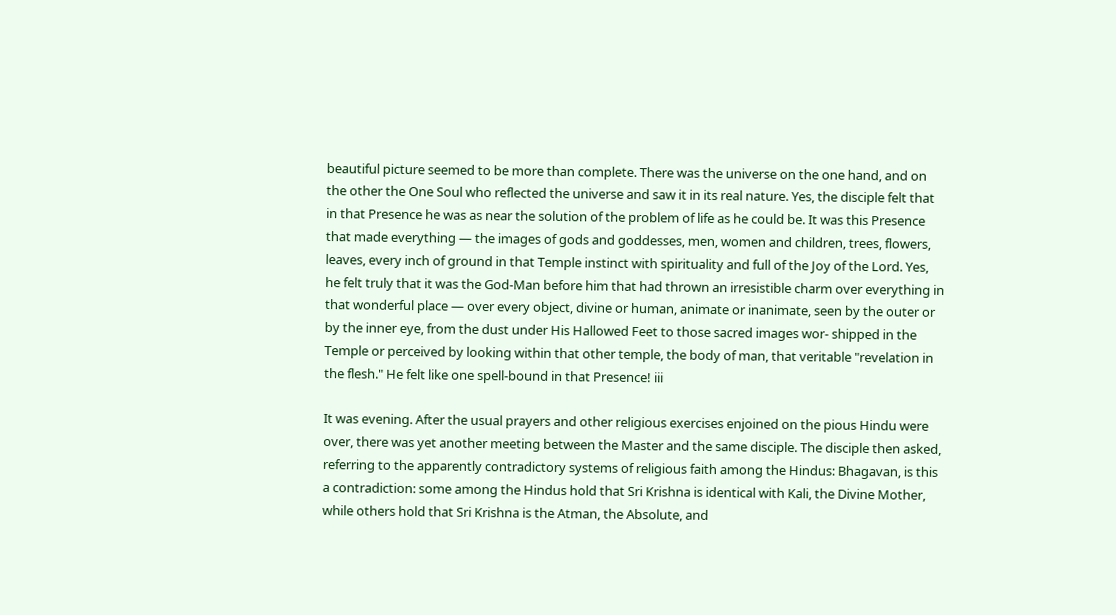beautiful picture seemed to be more than complete. There was the universe on the one hand, and on the other the One Soul who reflected the universe and saw it in its real nature. Yes, the disciple felt that in that Presence he was as near the solution of the problem of life as he could be. It was this Presence that made everything — the images of gods and goddesses, men, women and children, trees, flowers, leaves, every inch of ground in that Temple instinct with spirituality and full of the Joy of the Lord. Yes, he felt truly that it was the God-Man before him that had thrown an irresistible charm over everything in that wonderful place — over every object, divine or human, animate or inanimate, seen by the outer or by the inner eye, from the dust under His Hallowed Feet to those sacred images wor- shipped in the Temple or perceived by looking within that other temple, the body of man, that veritable "revelation in the flesh." He felt like one spell-bound in that Presence! iii

It was evening. After the usual prayers and other religious exercises enjoined on the pious Hindu were over, there was yet another meeting between the Master and the same disciple. The disciple then asked, referring to the apparently contradictory systems of religious faith among the Hindus: Bhagavan, is this a contradiction: some among the Hindus hold that Sri Krishna is identical with Kali, the Divine Mother, while others hold that Sri Krishna is the Atman, the Absolute, and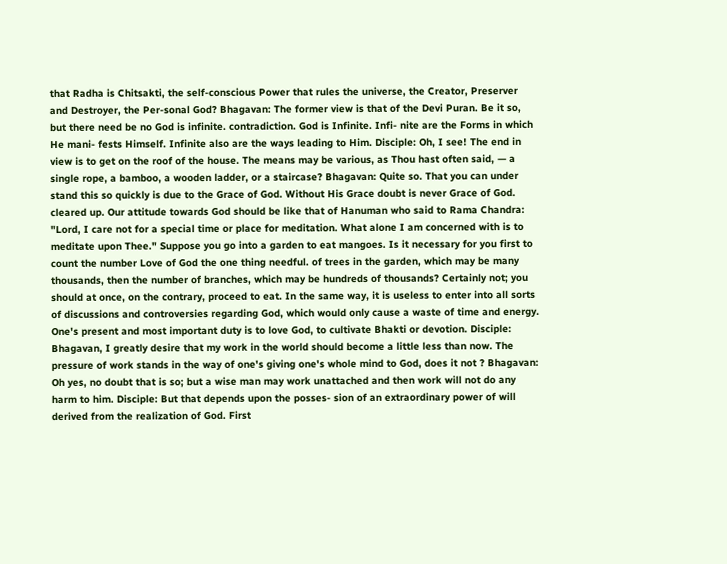that Radha is Chitsakti, the self-conscious Power that rules the universe, the Creator, Preserver and Destroyer, the Per-sonal God? Bhagavan: The former view is that of the Devi Puran. Be it so, but there need be no God is infinite. contradiction. God is Infinite. Infi- nite are the Forms in which He mani- fests Himself. Infinite also are the ways leading to Him. Disciple: Oh, I see! The end in view is to get on the roof of the house. The means may be various, as Thou hast often said, — a single rope, a bamboo, a wooden ladder, or a staircase? Bhagavan: Quite so. That you can under stand this so quickly is due to the Grace of God. Without His Grace doubt is never Grace of God. cleared up. Our attitude towards God should be like that of Hanuman who said to Rama Chandra: "Lord, I care not for a special time or place for meditation. What alone I am concerned with is to meditate upon Thee." Suppose you go into a garden to eat mangoes. Is it necessary for you first to count the number Love of God the one thing needful. of trees in the garden, which may be many thousands, then the number of branches, which may be hundreds of thousands? Certainly not; you should at once, on the contrary, proceed to eat. In the same way, it is useless to enter into all sorts of discussions and controversies regarding God, which would only cause a waste of time and energy. One's present and most important duty is to love God, to cultivate Bhakti or devotion. Disciple: Bhagavan, I greatly desire that my work in the world should become a little less than now. The pressure of work stands in the way of one's giving one's whole mind to God, does it not ? Bhagavan: Oh yes, no doubt that is so; but a wise man may work unattached and then work will not do any harm to him. Disciple: But that depends upon the posses- sion of an extraordinary power of will derived from the realization of God. First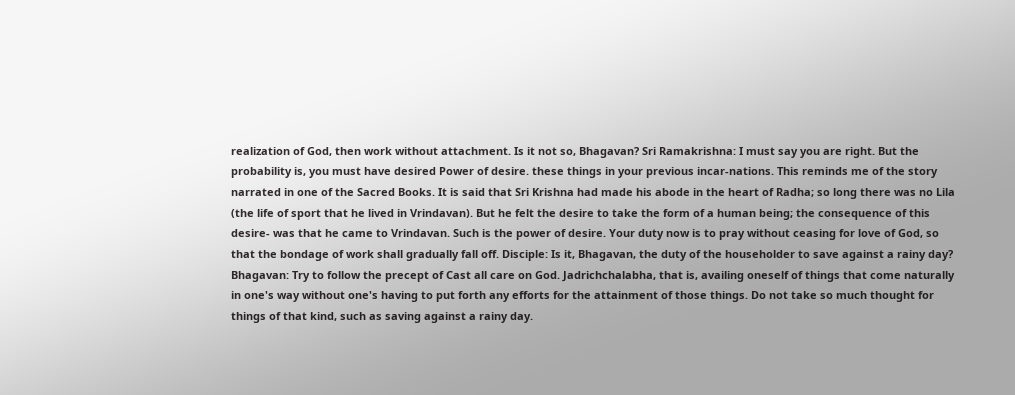realization of God, then work without attachment. Is it not so, Bhagavan? Sri Ramakrishna: I must say you are right. But the probability is, you must have desired Power of desire. these things in your previous incar-nations. This reminds me of the story narrated in one of the Sacred Books. It is said that Sri Krishna had made his abode in the heart of Radha; so long there was no Lila (the life of sport that he lived in Vrindavan). But he felt the desire to take the form of a human being; the consequence of this desire- was that he came to Vrindavan. Such is the power of desire. Your duty now is to pray without ceasing for love of God, so that the bondage of work shall gradually fall off. Disciple: Is it, Bhagavan, the duty of the householder to save against a rainy day? Bhagavan: Try to follow the precept of Cast all care on God. Jadrichchalabha, that is, availing oneself of things that come naturally in one's way without one's having to put forth any efforts for the attainment of those things. Do not take so much thought for things of that kind, such as saving against a rainy day.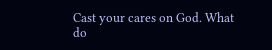Cast your cares on God. What do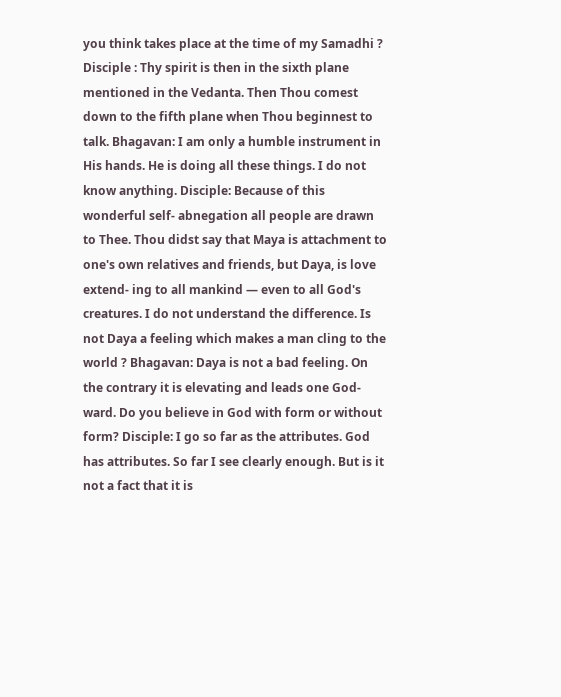you think takes place at the time of my Samadhi ? Disciple : Thy spirit is then in the sixth plane mentioned in the Vedanta. Then Thou comest down to the fifth plane when Thou beginnest to talk. Bhagavan: I am only a humble instrument in His hands. He is doing all these things. I do not know anything. Disciple: Because of this wonderful self- abnegation all people are drawn to Thee. Thou didst say that Maya is attachment to one's own relatives and friends, but Daya, is love extend- ing to all mankind — even to all God's creatures. I do not understand the difference. Is not Daya a feeling which makes a man cling to the world ? Bhagavan: Daya is not a bad feeling. On the contrary it is elevating and leads one God- ward. Do you believe in God with form or without form? Disciple: I go so far as the attributes. God has attributes. So far I see clearly enough. But is it not a fact that it is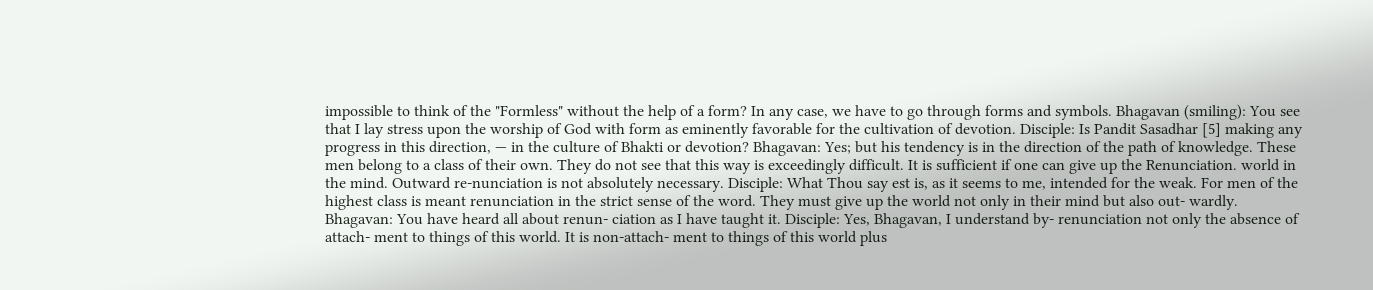impossible to think of the "Formless" without the help of a form? In any case, we have to go through forms and symbols. Bhagavan (smiling): You see that I lay stress upon the worship of God with form as eminently favorable for the cultivation of devotion. Disciple: Is Pandit Sasadhar [5] making any progress in this direction, — in the culture of Bhakti or devotion? Bhagavan: Yes; but his tendency is in the direction of the path of knowledge. These men belong to a class of their own. They do not see that this way is exceedingly difficult. It is sufficient if one can give up the Renunciation. world in the mind. Outward re-nunciation is not absolutely necessary. Disciple: What Thou say est is, as it seems to me, intended for the weak. For men of the highest class is meant renunciation in the strict sense of the word. They must give up the world not only in their mind but also out- wardly. Bhagavan: You have heard all about renun- ciation as I have taught it. Disciple: Yes, Bhagavan, I understand by- renunciation not only the absence of attach- ment to things of this world. It is non-attach- ment to things of this world plus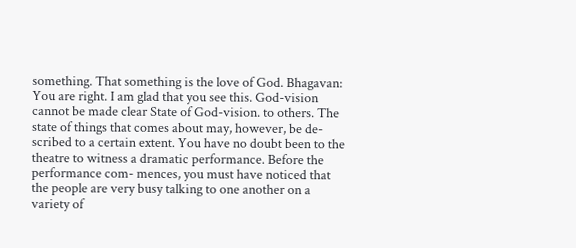something. That something is the love of God. Bhagavan: You are right. I am glad that you see this. God-vision cannot be made clear State of God-vision. to others. The state of things that comes about may, however, be de- scribed to a certain extent. You have no doubt been to the theatre to witness a dramatic performance. Before the performance com- mences, you must have noticed that the people are very busy talking to one another on a variety of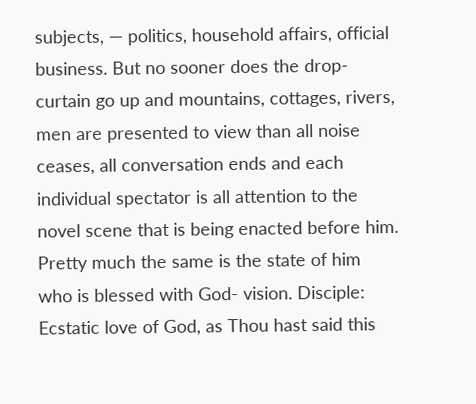subjects, — politics, household affairs, official business. But no sooner does the drop- curtain go up and mountains, cottages, rivers, men are presented to view than all noise ceases, all conversation ends and each individual spectator is all attention to the novel scene that is being enacted before him. Pretty much the same is the state of him who is blessed with God- vision. Disciple: Ecstatic love of God, as Thou hast said this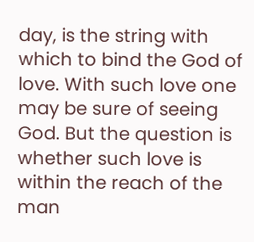day, is the string with which to bind the God of love. With such love one may be sure of seeing God. But the question is whether such love is within the reach of the man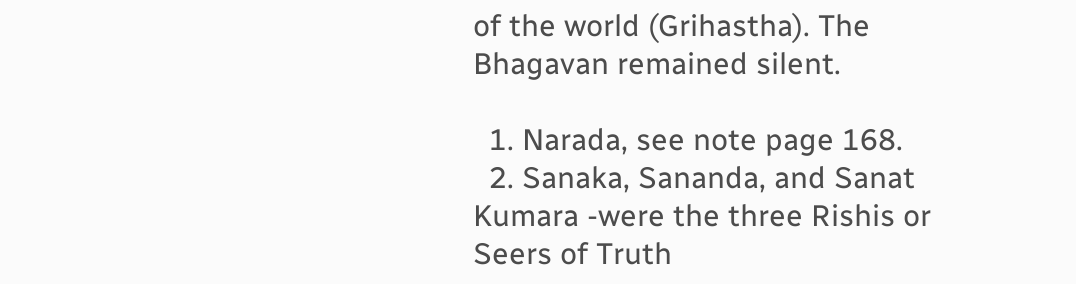of the world (Grihastha). The Bhagavan remained silent.

  1. Narada, see note page 168.
  2. Sanaka, Sananda, and Sanat Kumara -were the three Rishis or Seers of Truth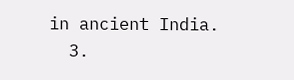in ancient India.
  3.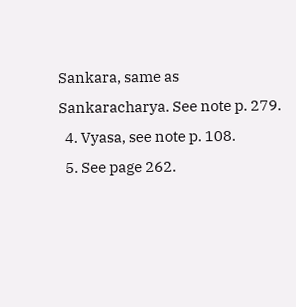Sankara, same as Sankaracharya. See note p. 279.
  4. Vyasa, see note p. 108.
  5. See page 262.